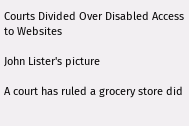Courts Divided Over Disabled Access to Websites

John Lister's picture

A court has ruled a grocery store did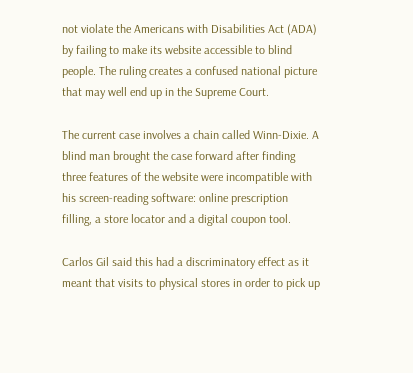not violate the Americans with Disabilities Act (ADA) by failing to make its website accessible to blind people. The ruling creates a confused national picture that may well end up in the Supreme Court.

The current case involves a chain called Winn-Dixie. A blind man brought the case forward after finding three features of the website were incompatible with his screen-reading software: online prescription filling, a store locator and a digital coupon tool.

Carlos Gil said this had a discriminatory effect as it meant that visits to physical stores in order to pick up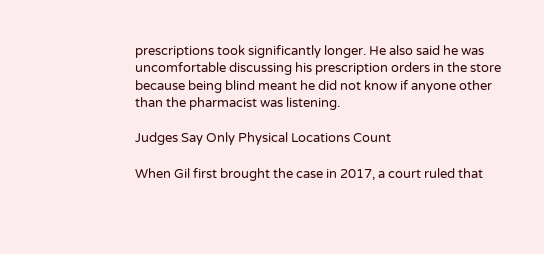prescriptions took significantly longer. He also said he was uncomfortable discussing his prescription orders in the store because being blind meant he did not know if anyone other than the pharmacist was listening.

Judges Say Only Physical Locations Count

When Gil first brought the case in 2017, a court ruled that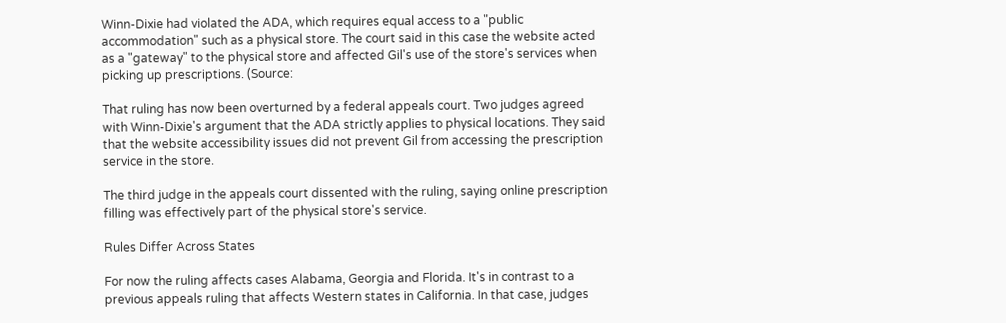Winn-Dixie had violated the ADA, which requires equal access to a "public accommodation" such as a physical store. The court said in this case the website acted as a "gateway" to the physical store and affected Gil's use of the store's services when picking up prescriptions. (Source:

That ruling has now been overturned by a federal appeals court. Two judges agreed with Winn-Dixie's argument that the ADA strictly applies to physical locations. They said that the website accessibility issues did not prevent Gil from accessing the prescription service in the store.

The third judge in the appeals court dissented with the ruling, saying online prescription filling was effectively part of the physical store's service.

Rules Differ Across States

For now the ruling affects cases Alabama, Georgia and Florida. It's in contrast to a previous appeals ruling that affects Western states in California. In that case, judges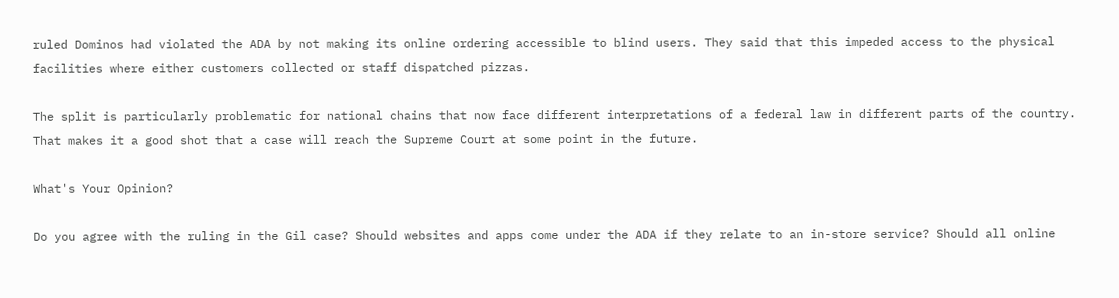ruled Dominos had violated the ADA by not making its online ordering accessible to blind users. They said that this impeded access to the physical facilities where either customers collected or staff dispatched pizzas.

The split is particularly problematic for national chains that now face different interpretations of a federal law in different parts of the country. That makes it a good shot that a case will reach the Supreme Court at some point in the future.

What's Your Opinion?

Do you agree with the ruling in the Gil case? Should websites and apps come under the ADA if they relate to an in-store service? Should all online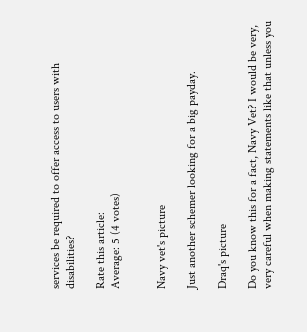services be required to offer access to users with disabilities?

Rate this article:
Average: 5 (4 votes)


Navy vet's picture

Just another schemer looking for a big payday.

Draq's picture

Do you know this for a fact, Navy Vet? I would be very, very careful when making statements like that unless you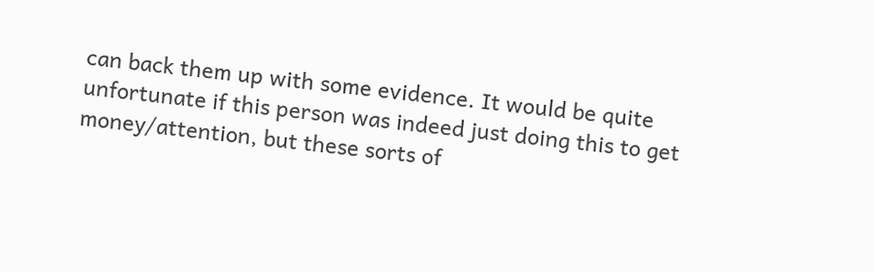can back them up with some evidence. It would be quite unfortunate if this person was indeed just doing this to get money/attention, but these sorts of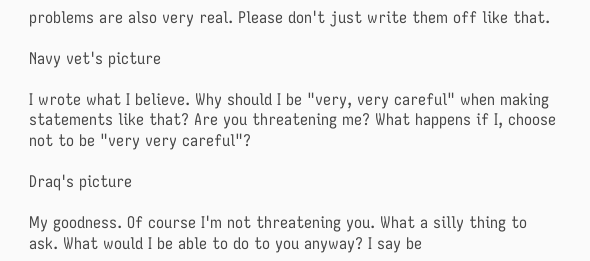problems are also very real. Please don't just write them off like that.

Navy vet's picture

I wrote what I believe. Why should I be "very, very careful" when making statements like that? Are you threatening me? What happens if I, choose not to be "very very careful"?

Draq's picture

My goodness. Of course I'm not threatening you. What a silly thing to ask. What would I be able to do to you anyway? I say be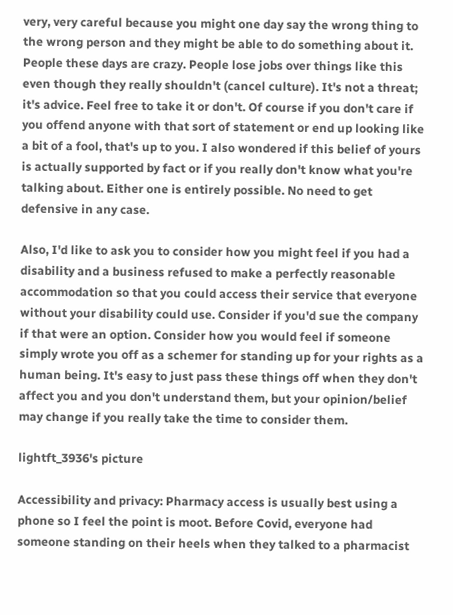very, very careful because you might one day say the wrong thing to the wrong person and they might be able to do something about it. People these days are crazy. People lose jobs over things like this even though they really shouldn't (cancel culture). It's not a threat; it's advice. Feel free to take it or don't. Of course if you don't care if you offend anyone with that sort of statement or end up looking like a bit of a fool, that's up to you. I also wondered if this belief of yours is actually supported by fact or if you really don't know what you're talking about. Either one is entirely possible. No need to get defensive in any case.

Also, I'd like to ask you to consider how you might feel if you had a disability and a business refused to make a perfectly reasonable accommodation so that you could access their service that everyone without your disability could use. Consider if you'd sue the company if that were an option. Consider how you would feel if someone simply wrote you off as a schemer for standing up for your rights as a human being. It's easy to just pass these things off when they don't affect you and you don't understand them, but your opinion/belief may change if you really take the time to consider them.

lightft_3936's picture

Accessibility and privacy: Pharmacy access is usually best using a phone so I feel the point is moot. Before Covid, everyone had someone standing on their heels when they talked to a pharmacist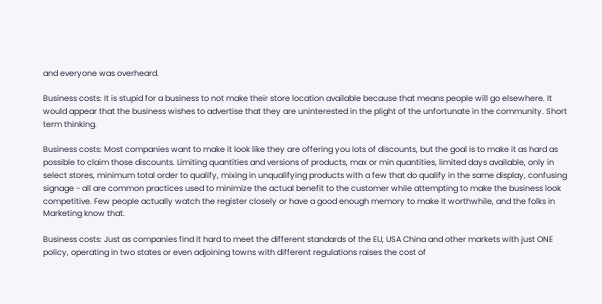and everyone was overheard.

Business costs: It is stupid for a business to not make their store location available because that means people will go elsewhere. It would appear that the business wishes to advertise that they are uninterested in the plight of the unfortunate in the community. Short term thinking.

Business costs: Most companies want to make it look like they are offering you lots of discounts, but the goal is to make it as hard as possible to claim those discounts. Limiting quantities and versions of products, max or min quantities, limited days available, only in select stores, minimum total order to qualify, mixing in unqualifying products with a few that do qualify in the same display, confusing signage - all are common practices used to minimize the actual benefit to the customer while attempting to make the business look competitive. Few people actually watch the register closely or have a good enough memory to make it worthwhile, and the folks in Marketing know that.

Business costs: Just as companies find it hard to meet the different standards of the EU, USA China and other markets with just ONE policy, operating in two states or even adjoining towns with different regulations raises the cost of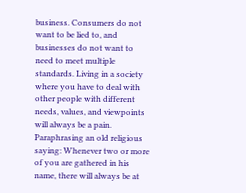business. Consumers do not want to be lied to, and businesses do not want to need to meet multiple standards. Living in a society where you have to deal with other people with different needs, values, and viewpoints will always be a pain. Paraphrasing an old religious saying: Whenever two or more of you are gathered in his name, there will always be at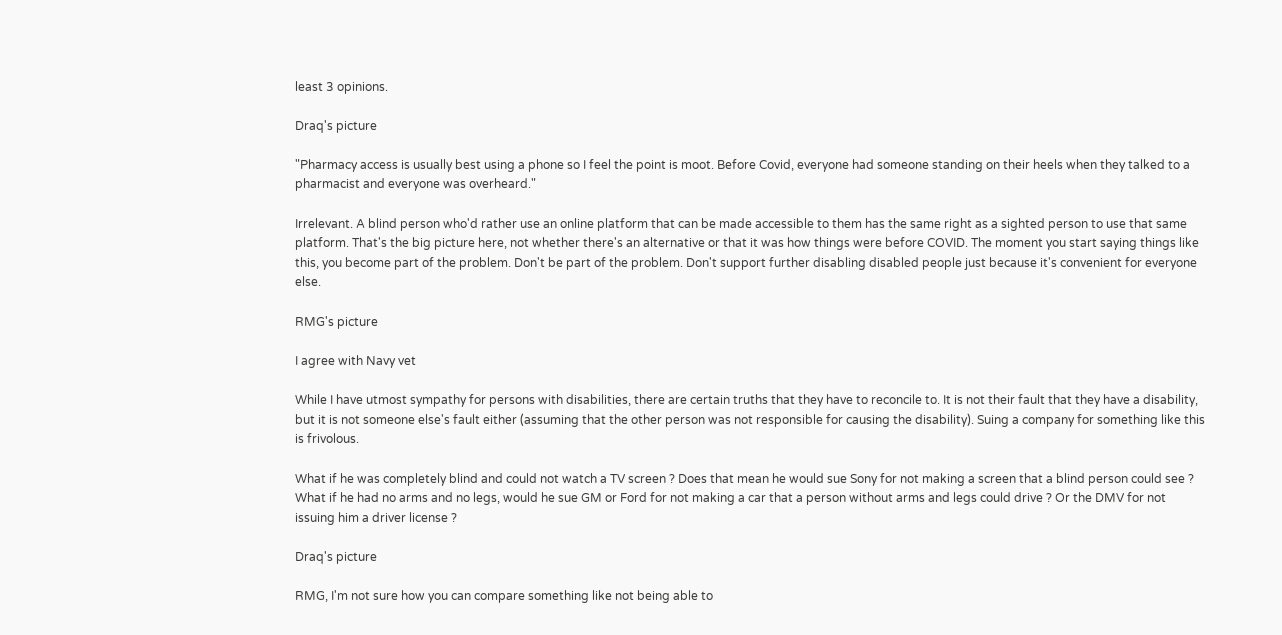least 3 opinions.

Draq's picture

"Pharmacy access is usually best using a phone so I feel the point is moot. Before Covid, everyone had someone standing on their heels when they talked to a pharmacist and everyone was overheard."

Irrelevant. A blind person who'd rather use an online platform that can be made accessible to them has the same right as a sighted person to use that same platform. That's the big picture here, not whether there's an alternative or that it was how things were before COVID. The moment you start saying things like this, you become part of the problem. Don't be part of the problem. Don't support further disabling disabled people just because it's convenient for everyone else.

RMG's picture

I agree with Navy vet

While I have utmost sympathy for persons with disabilities, there are certain truths that they have to reconcile to. It is not their fault that they have a disability, but it is not someone else's fault either (assuming that the other person was not responsible for causing the disability). Suing a company for something like this is frivolous.

What if he was completely blind and could not watch a TV screen ? Does that mean he would sue Sony for not making a screen that a blind person could see ? What if he had no arms and no legs, would he sue GM or Ford for not making a car that a person without arms and legs could drive ? Or the DMV for not issuing him a driver license ?

Draq's picture

RMG, I'm not sure how you can compare something like not being able to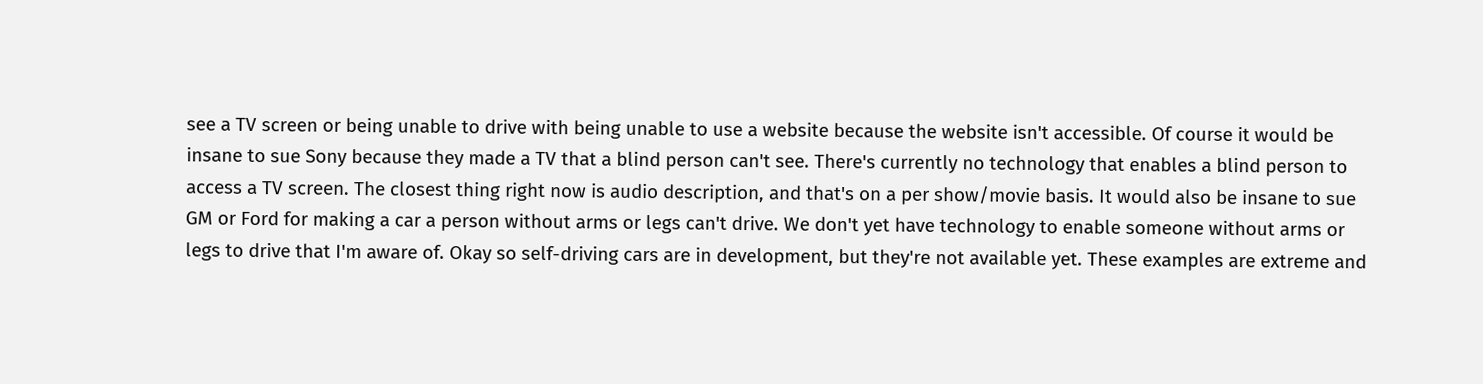see a TV screen or being unable to drive with being unable to use a website because the website isn't accessible. Of course it would be insane to sue Sony because they made a TV that a blind person can't see. There's currently no technology that enables a blind person to access a TV screen. The closest thing right now is audio description, and that's on a per show/movie basis. It would also be insane to sue GM or Ford for making a car a person without arms or legs can't drive. We don't yet have technology to enable someone without arms or legs to drive that I'm aware of. Okay so self-driving cars are in development, but they're not available yet. These examples are extreme and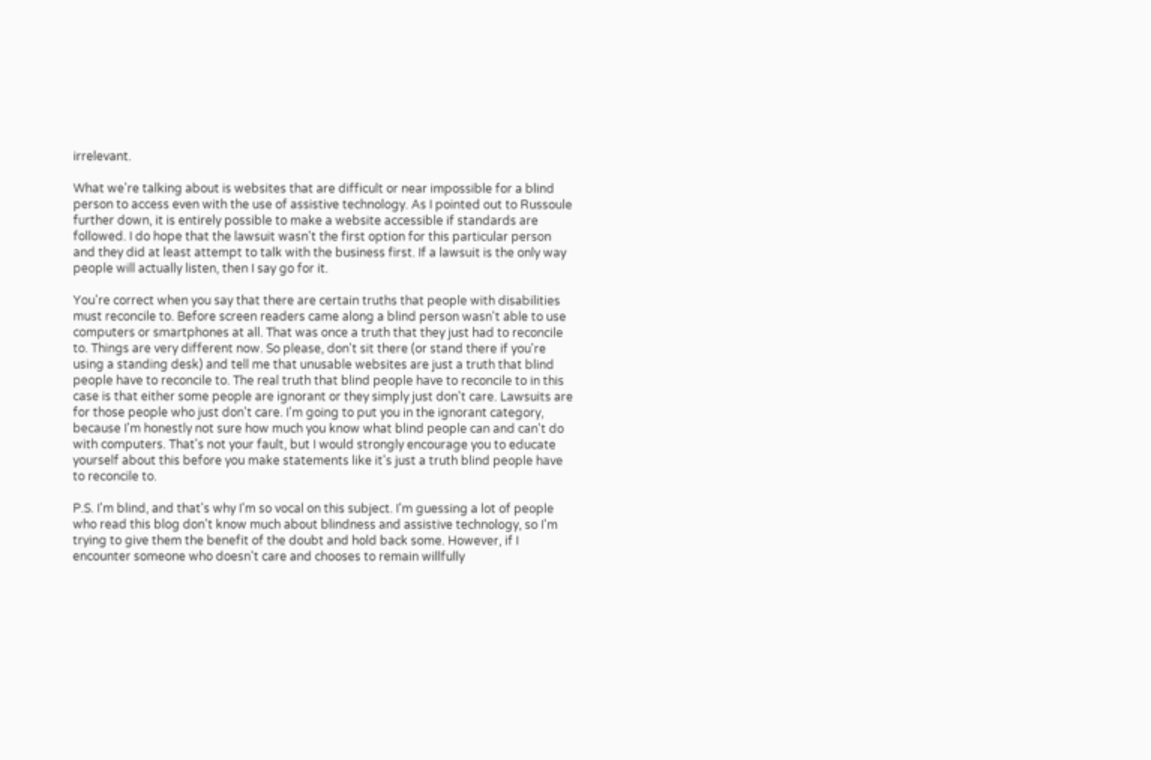irrelevant.

What we're talking about is websites that are difficult or near impossible for a blind person to access even with the use of assistive technology. As I pointed out to Russoule further down, it is entirely possible to make a website accessible if standards are followed. I do hope that the lawsuit wasn't the first option for this particular person and they did at least attempt to talk with the business first. If a lawsuit is the only way people will actually listen, then I say go for it.

You're correct when you say that there are certain truths that people with disabilities must reconcile to. Before screen readers came along a blind person wasn't able to use computers or smartphones at all. That was once a truth that they just had to reconcile to. Things are very different now. So please, don't sit there (or stand there if you're using a standing desk) and tell me that unusable websites are just a truth that blind people have to reconcile to. The real truth that blind people have to reconcile to in this case is that either some people are ignorant or they simply just don't care. Lawsuits are for those people who just don't care. I'm going to put you in the ignorant category, because I'm honestly not sure how much you know what blind people can and can't do with computers. That's not your fault, but I would strongly encourage you to educate yourself about this before you make statements like it's just a truth blind people have to reconcile to.

P.S. I'm blind, and that's why I'm so vocal on this subject. I'm guessing a lot of people who read this blog don't know much about blindness and assistive technology, so I'm trying to give them the benefit of the doubt and hold back some. However, if I encounter someone who doesn't care and chooses to remain willfully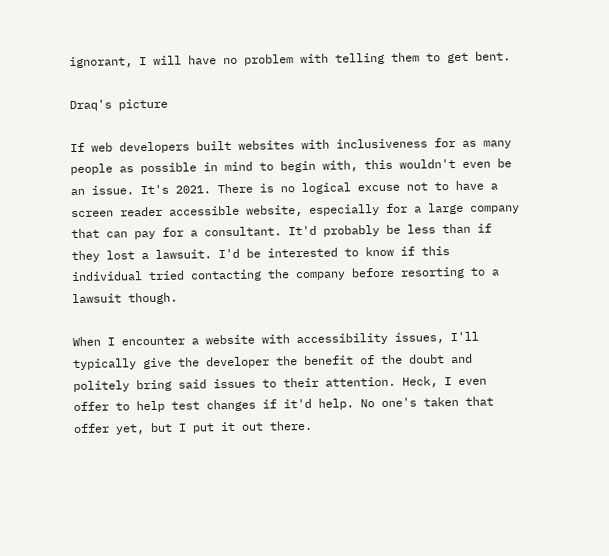ignorant, I will have no problem with telling them to get bent.

Draq's picture

If web developers built websites with inclusiveness for as many people as possible in mind to begin with, this wouldn't even be an issue. It's 2021. There is no logical excuse not to have a screen reader accessible website, especially for a large company that can pay for a consultant. It'd probably be less than if they lost a lawsuit. I'd be interested to know if this individual tried contacting the company before resorting to a lawsuit though.

When I encounter a website with accessibility issues, I'll typically give the developer the benefit of the doubt and politely bring said issues to their attention. Heck, I even offer to help test changes if it'd help. No one's taken that offer yet, but I put it out there.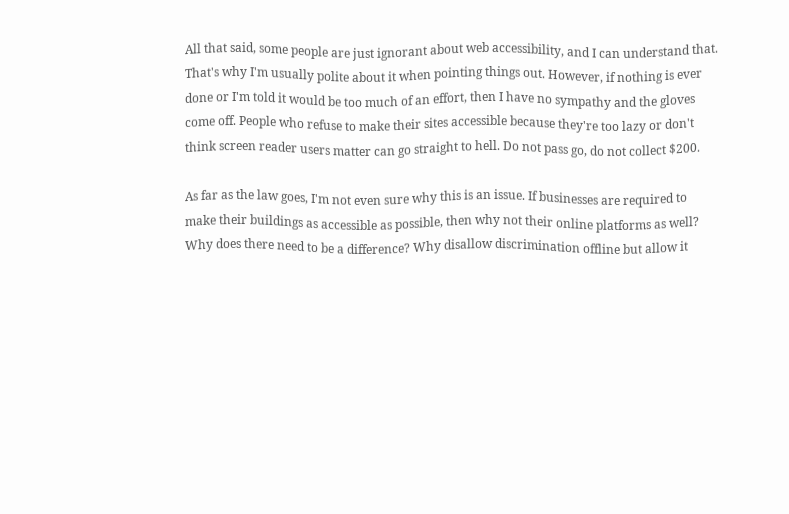All that said, some people are just ignorant about web accessibility, and I can understand that. That's why I'm usually polite about it when pointing things out. However, if nothing is ever done or I'm told it would be too much of an effort, then I have no sympathy and the gloves come off. People who refuse to make their sites accessible because they're too lazy or don't think screen reader users matter can go straight to hell. Do not pass go, do not collect $200.

As far as the law goes, I'm not even sure why this is an issue. If businesses are required to make their buildings as accessible as possible, then why not their online platforms as well? Why does there need to be a difference? Why disallow discrimination offline but allow it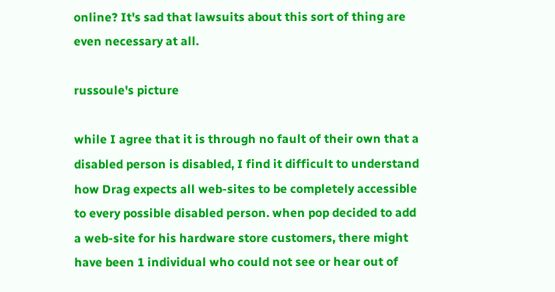online? It's sad that lawsuits about this sort of thing are even necessary at all.

russoule's picture

while I agree that it is through no fault of their own that a disabled person is disabled, I find it difficult to understand how Drag expects all web-sites to be completely accessible to every possible disabled person. when pop decided to add a web-site for his hardware store customers, there might have been 1 individual who could not see or hear out of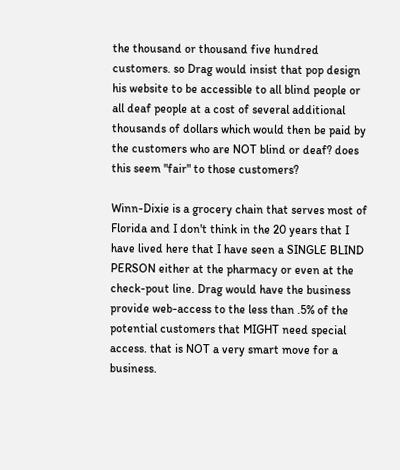the thousand or thousand five hundred customers. so Drag would insist that pop design his website to be accessible to all blind people or all deaf people at a cost of several additional thousands of dollars which would then be paid by the customers who are NOT blind or deaf? does this seem "fair" to those customers?

Winn-Dixie is a grocery chain that serves most of Florida and I don't think in the 20 years that I have lived here that I have seen a SINGLE BLIND PERSON either at the pharmacy or even at the check-pout line. Drag would have the business provide web-access to the less than .5% of the potential customers that MIGHT need special access. that is NOT a very smart move for a business.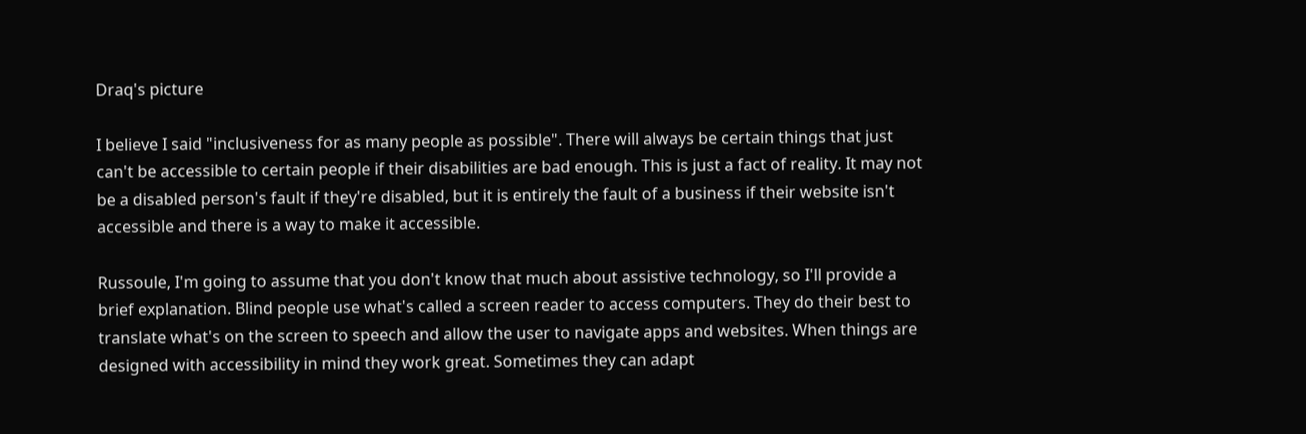Draq's picture

I believe I said "inclusiveness for as many people as possible". There will always be certain things that just can't be accessible to certain people if their disabilities are bad enough. This is just a fact of reality. It may not be a disabled person's fault if they're disabled, but it is entirely the fault of a business if their website isn't accessible and there is a way to make it accessible.

Russoule, I'm going to assume that you don't know that much about assistive technology, so I'll provide a brief explanation. Blind people use what's called a screen reader to access computers. They do their best to translate what's on the screen to speech and allow the user to navigate apps and websites. When things are designed with accessibility in mind they work great. Sometimes they can adapt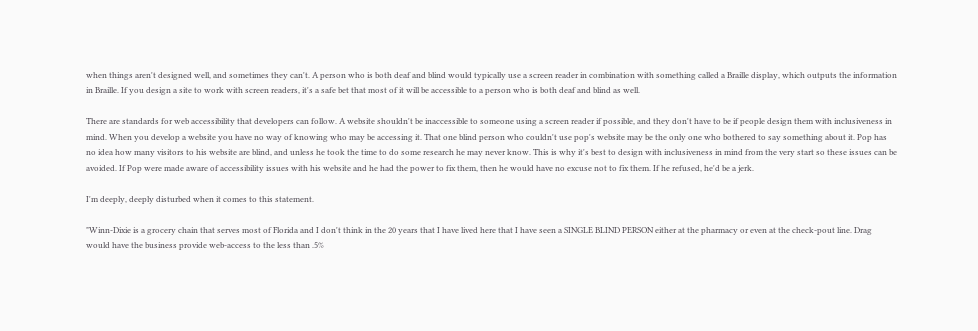when things aren't designed well, and sometimes they can't. A person who is both deaf and blind would typically use a screen reader in combination with something called a Braille display, which outputs the information in Braille. If you design a site to work with screen readers, it's a safe bet that most of it will be accessible to a person who is both deaf and blind as well.

There are standards for web accessibility that developers can follow. A website shouldn't be inaccessible to someone using a screen reader if possible, and they don't have to be if people design them with inclusiveness in mind. When you develop a website you have no way of knowing who may be accessing it. That one blind person who couldn't use pop's website may be the only one who bothered to say something about it. Pop has no idea how many visitors to his website are blind, and unless he took the time to do some research he may never know. This is why it's best to design with inclusiveness in mind from the very start so these issues can be avoided. If Pop were made aware of accessibility issues with his website and he had the power to fix them, then he would have no excuse not to fix them. If he refused, he'd be a jerk.

I'm deeply, deeply disturbed when it comes to this statement.

"Winn-Dixie is a grocery chain that serves most of Florida and I don't think in the 20 years that I have lived here that I have seen a SINGLE BLIND PERSON either at the pharmacy or even at the check-pout line. Drag would have the business provide web-access to the less than .5%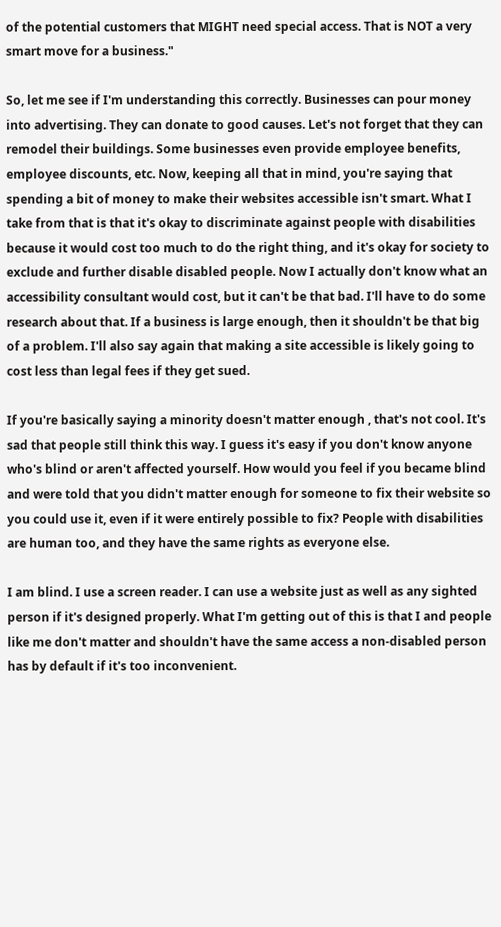of the potential customers that MIGHT need special access. That is NOT a very smart move for a business."

So, let me see if I'm understanding this correctly. Businesses can pour money into advertising. They can donate to good causes. Let's not forget that they can remodel their buildings. Some businesses even provide employee benefits, employee discounts, etc. Now, keeping all that in mind, you're saying that spending a bit of money to make their websites accessible isn't smart. What I take from that is that it's okay to discriminate against people with disabilities because it would cost too much to do the right thing, and it's okay for society to exclude and further disable disabled people. Now I actually don't know what an accessibility consultant would cost, but it can't be that bad. I'll have to do some research about that. If a business is large enough, then it shouldn't be that big of a problem. I'll also say again that making a site accessible is likely going to cost less than legal fees if they get sued.

If you're basically saying a minority doesn't matter enough , that's not cool. It's sad that people still think this way. I guess it's easy if you don't know anyone who's blind or aren't affected yourself. How would you feel if you became blind and were told that you didn't matter enough for someone to fix their website so you could use it, even if it were entirely possible to fix? People with disabilities are human too, and they have the same rights as everyone else.

I am blind. I use a screen reader. I can use a website just as well as any sighted person if it's designed properly. What I'm getting out of this is that I and people like me don't matter and shouldn't have the same access a non-disabled person has by default if it's too inconvenient.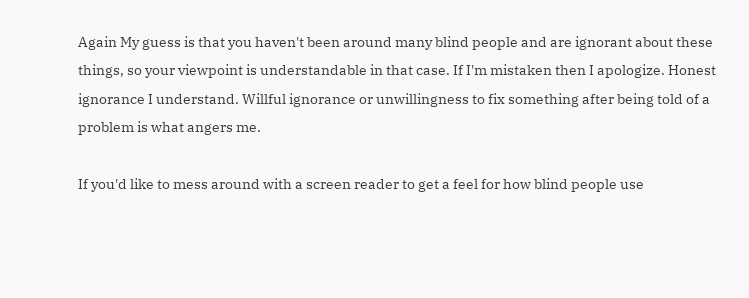Again My guess is that you haven't been around many blind people and are ignorant about these things, so your viewpoint is understandable in that case. If I'm mistaken then I apologize. Honest ignorance I understand. Willful ignorance or unwillingness to fix something after being told of a problem is what angers me.

If you'd like to mess around with a screen reader to get a feel for how blind people use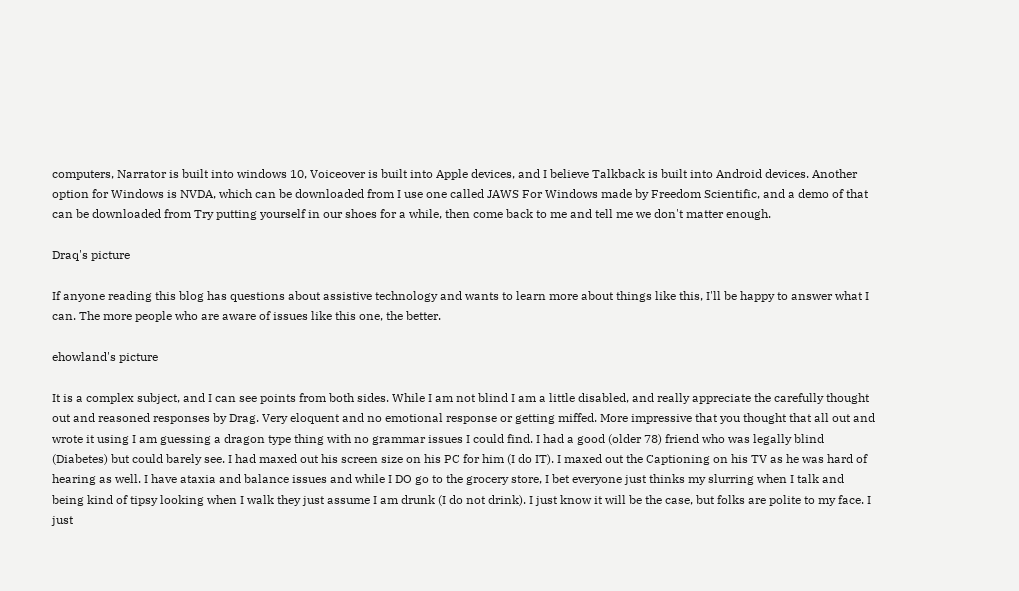computers, Narrator is built into windows 10, Voiceover is built into Apple devices, and I believe Talkback is built into Android devices. Another option for Windows is NVDA, which can be downloaded from I use one called JAWS For Windows made by Freedom Scientific, and a demo of that can be downloaded from Try putting yourself in our shoes for a while, then come back to me and tell me we don't matter enough.

Draq's picture

If anyone reading this blog has questions about assistive technology and wants to learn more about things like this, I'll be happy to answer what I can. The more people who are aware of issues like this one, the better.

ehowland's picture

It is a complex subject, and I can see points from both sides. While I am not blind I am a little disabled, and really appreciate the carefully thought out and reasoned responses by Drag. Very eloquent and no emotional response or getting miffed. More impressive that you thought that all out and wrote it using I am guessing a dragon type thing with no grammar issues I could find. I had a good (older 78) friend who was legally blind (Diabetes) but could barely see. I had maxed out his screen size on his PC for him (I do IT). I maxed out the Captioning on his TV as he was hard of hearing as well. I have ataxia and balance issues and while I DO go to the grocery store, I bet everyone just thinks my slurring when I talk and being kind of tipsy looking when I walk they just assume I am drunk (I do not drink). I just know it will be the case, but folks are polite to my face. I just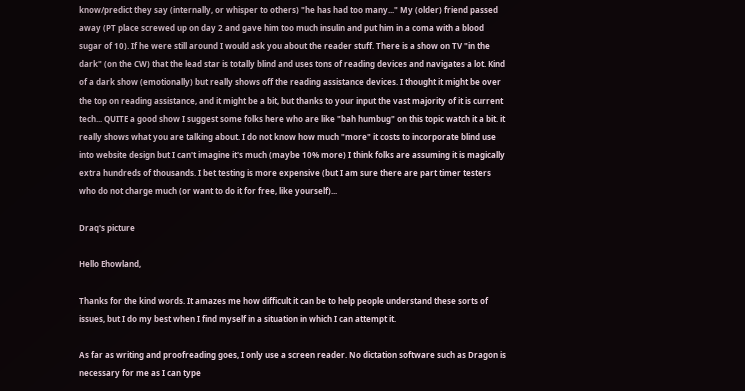know/predict they say (internally, or whisper to others) "he has had too many..." My (older) friend passed away (PT place screwed up on day 2 and gave him too much insulin and put him in a coma with a blood sugar of 10). If he were still around I would ask you about the reader stuff. There is a show on TV "in the dark" (on the CW) that the lead star is totally blind and uses tons of reading devices and navigates a lot. Kind of a dark show (emotionally) but really shows off the reading assistance devices. I thought it might be over the top on reading assistance, and it might be a bit, but thanks to your input the vast majority of it is current tech... QUITE a good show I suggest some folks here who are like "bah humbug" on this topic watch it a bit. it really shows what you are talking about. I do not know how much "more" it costs to incorporate blind use into website design but I can't imagine it's much (maybe 10% more) I think folks are assuming it is magically extra hundreds of thousands. I bet testing is more expensive (but I am sure there are part timer testers who do not charge much (or want to do it for free, like yourself)...

Draq's picture

Hello Ehowland,

Thanks for the kind words. It amazes me how difficult it can be to help people understand these sorts of issues, but I do my best when I find myself in a situation in which I can attempt it.

As far as writing and proofreading goes, I only use a screen reader. No dictation software such as Dragon is necessary for me as I can type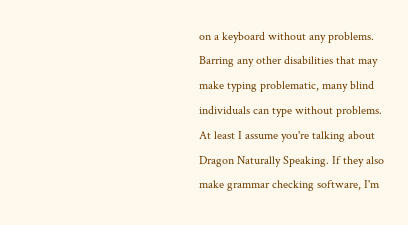on a keyboard without any problems. Barring any other disabilities that may make typing problematic, many blind individuals can type without problems. At least I assume you're talking about Dragon Naturally Speaking. If they also make grammar checking software, I'm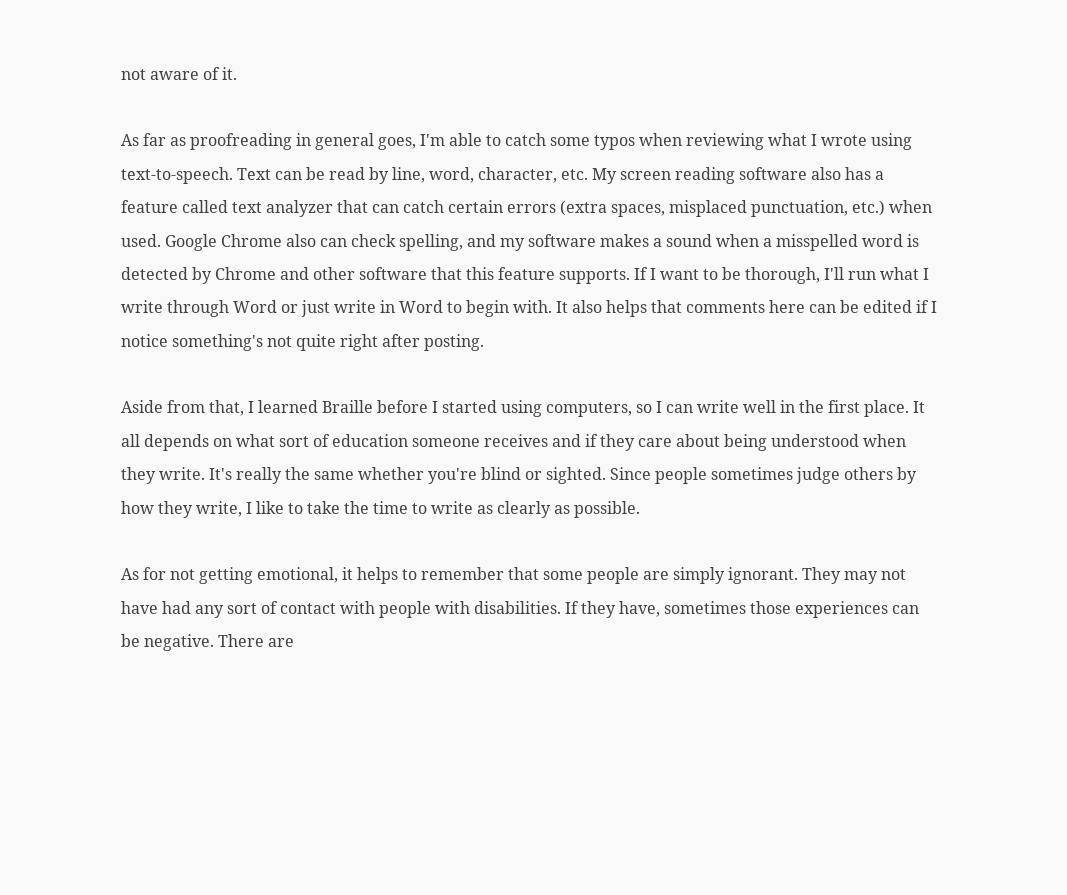not aware of it.

As far as proofreading in general goes, I'm able to catch some typos when reviewing what I wrote using text-to-speech. Text can be read by line, word, character, etc. My screen reading software also has a feature called text analyzer that can catch certain errors (extra spaces, misplaced punctuation, etc.) when used. Google Chrome also can check spelling, and my software makes a sound when a misspelled word is detected by Chrome and other software that this feature supports. If I want to be thorough, I'll run what I write through Word or just write in Word to begin with. It also helps that comments here can be edited if I notice something's not quite right after posting.

Aside from that, I learned Braille before I started using computers, so I can write well in the first place. It all depends on what sort of education someone receives and if they care about being understood when they write. It's really the same whether you're blind or sighted. Since people sometimes judge others by how they write, I like to take the time to write as clearly as possible.

As for not getting emotional, it helps to remember that some people are simply ignorant. They may not have had any sort of contact with people with disabilities. If they have, sometimes those experiences can be negative. There are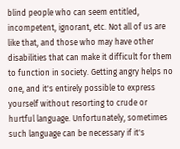blind people who can seem entitled, incompetent, ignorant, etc. Not all of us are like that, and those who may have other disabilities that can make it difficult for them to function in society. Getting angry helps no one, and it's entirely possible to express yourself without resorting to crude or hurtful language. Unfortunately, sometimes such language can be necessary if it's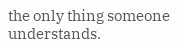the only thing someone understands.